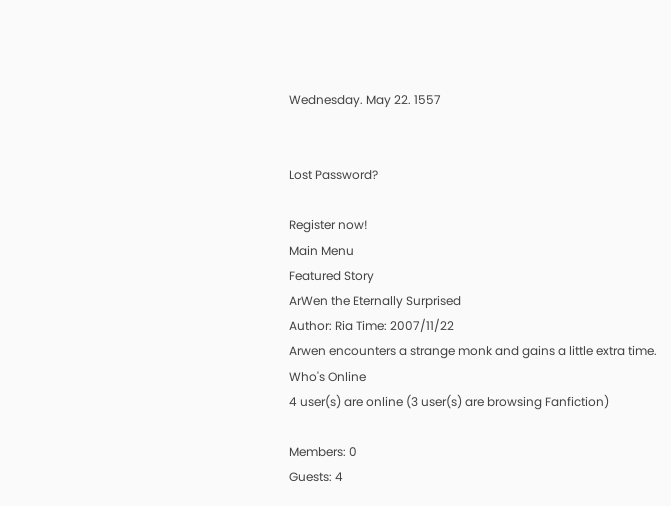Wednesday. May 22. 1557


Lost Password?

Register now!
Main Menu
Featured Story
ArWen the Eternally Surprised
Author: Ria Time: 2007/11/22
Arwen encounters a strange monk and gains a little extra time.
Who's Online
4 user(s) are online (3 user(s) are browsing Fanfiction)

Members: 0
Guests: 4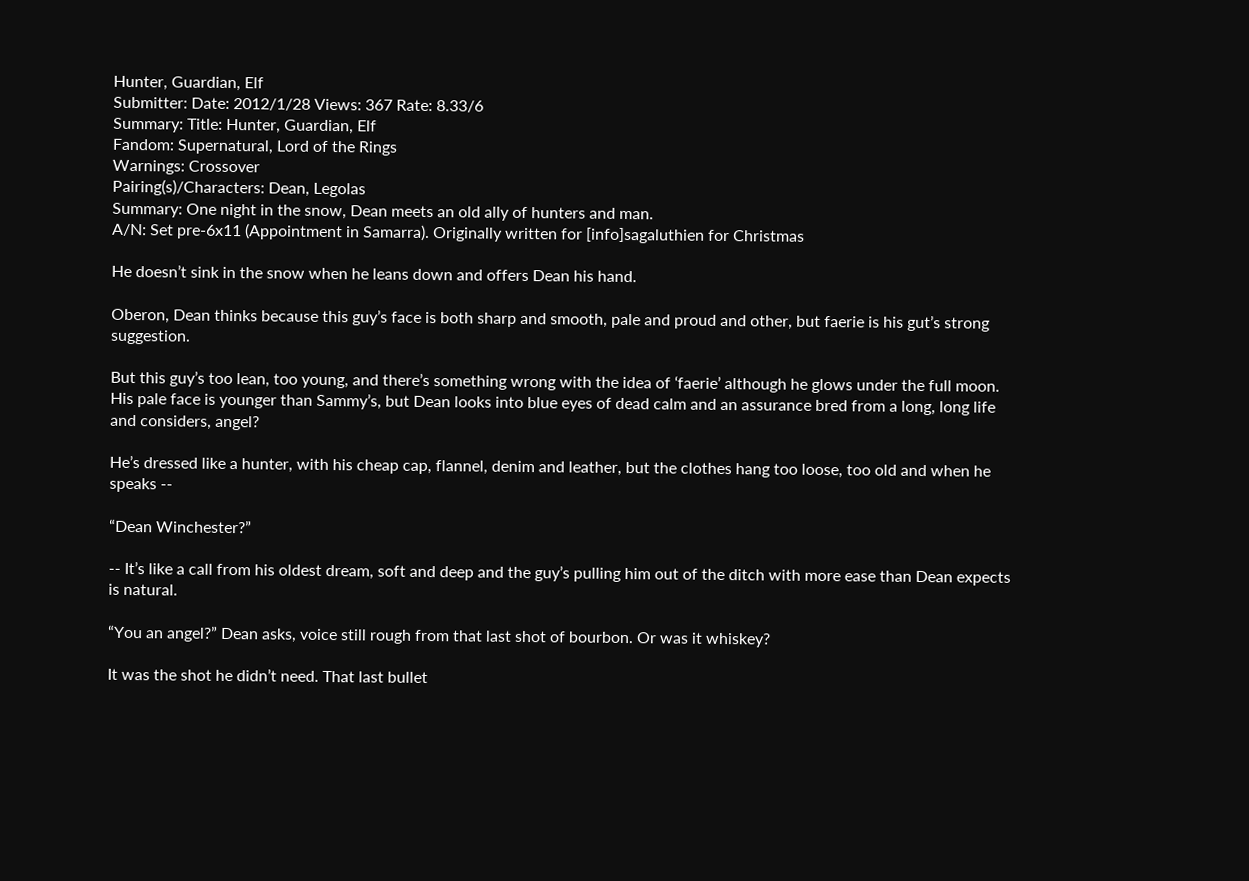Hunter, Guardian, Elf
Submitter: Date: 2012/1/28 Views: 367 Rate: 8.33/6
Summary: Title: Hunter, Guardian, Elf
Fandom: Supernatural, Lord of the Rings
Warnings: Crossover
Pairing(s)/Characters: Dean, Legolas
Summary: One night in the snow, Dean meets an old ally of hunters and man.
A/N: Set pre-6x11 (Appointment in Samarra). Originally written for [info]sagaluthien for Christmas

He doesn’t sink in the snow when he leans down and offers Dean his hand.

Oberon, Dean thinks because this guy’s face is both sharp and smooth, pale and proud and other, but faerie is his gut’s strong suggestion.

But this guy’s too lean, too young, and there’s something wrong with the idea of ‘faerie’ although he glows under the full moon. His pale face is younger than Sammy’s, but Dean looks into blue eyes of dead calm and an assurance bred from a long, long life and considers, angel?

He’s dressed like a hunter, with his cheap cap, flannel, denim and leather, but the clothes hang too loose, too old and when he speaks --

“Dean Winchester?”

-- It’s like a call from his oldest dream, soft and deep and the guy’s pulling him out of the ditch with more ease than Dean expects is natural.

“You an angel?” Dean asks, voice still rough from that last shot of bourbon. Or was it whiskey?

It was the shot he didn’t need. That last bullet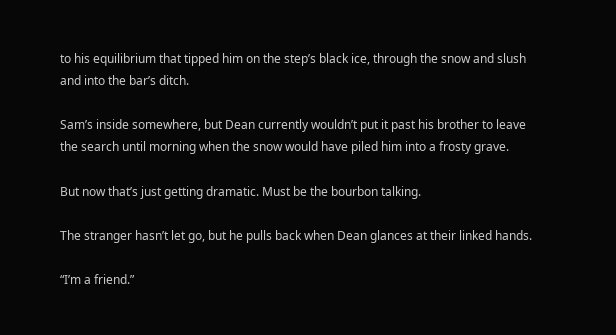to his equilibrium that tipped him on the step’s black ice, through the snow and slush and into the bar’s ditch.

Sam’s inside somewhere, but Dean currently wouldn’t put it past his brother to leave the search until morning when the snow would have piled him into a frosty grave.

But now that’s just getting dramatic. Must be the bourbon talking.

The stranger hasn’t let go, but he pulls back when Dean glances at their linked hands.

“I’m a friend.”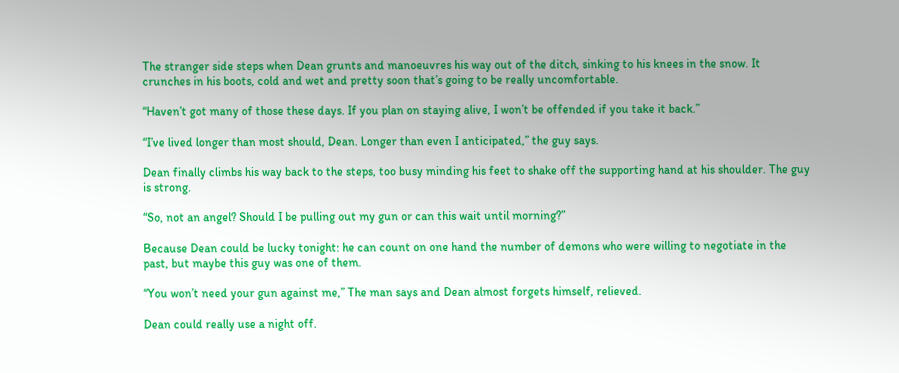The stranger side steps when Dean grunts and manoeuvres his way out of the ditch, sinking to his knees in the snow. It crunches in his boots, cold and wet and pretty soon that’s going to be really uncomfortable.

“Haven’t got many of those these days. If you plan on staying alive, I won’t be offended if you take it back.”

“I’ve lived longer than most should, Dean. Longer than even I anticipated,” the guy says.

Dean finally climbs his way back to the steps, too busy minding his feet to shake off the supporting hand at his shoulder. The guy is strong.

“So, not an angel? Should I be pulling out my gun or can this wait until morning?”

Because Dean could be lucky tonight: he can count on one hand the number of demons who were willing to negotiate in the past, but maybe this guy was one of them.

“You won’t need your gun against me,” The man says and Dean almost forgets himself, relieved.

Dean could really use a night off.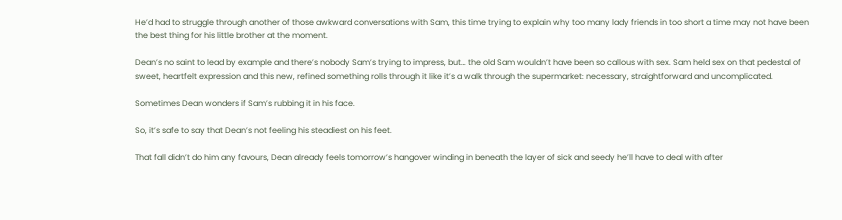He’d had to struggle through another of those awkward conversations with Sam, this time trying to explain why too many lady friends in too short a time may not have been the best thing for his little brother at the moment.

Dean’s no saint to lead by example and there’s nobody Sam’s trying to impress, but… the old Sam wouldn’t have been so callous with sex. Sam held sex on that pedestal of sweet, heartfelt expression and this new, refined something rolls through it like it’s a walk through the supermarket: necessary, straightforward and uncomplicated.

Sometimes Dean wonders if Sam’s rubbing it in his face.

So, it’s safe to say that Dean’s not feeling his steadiest on his feet.

That fall didn’t do him any favours, Dean already feels tomorrow’s hangover winding in beneath the layer of sick and seedy he’ll have to deal with after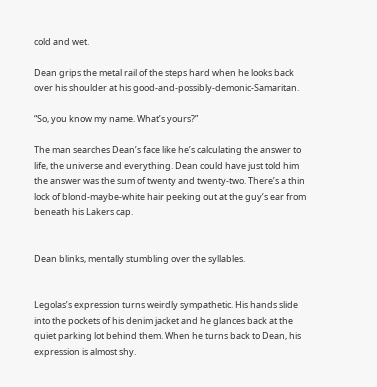cold and wet.

Dean grips the metal rail of the steps hard when he looks back over his shoulder at his good-and-possibly-demonic-Samaritan.

“So, you know my name. What’s yours?”

The man searches Dean’s face like he’s calculating the answer to life, the universe and everything. Dean could have just told him the answer was the sum of twenty and twenty-two. There’s a thin lock of blond-maybe-white hair peeking out at the guy’s ear from beneath his Lakers cap.


Dean blinks, mentally stumbling over the syllables.


Legolas’s expression turns weirdly sympathetic. His hands slide into the pockets of his denim jacket and he glances back at the quiet parking lot behind them. When he turns back to Dean, his expression is almost shy.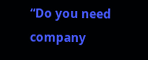“Do you need company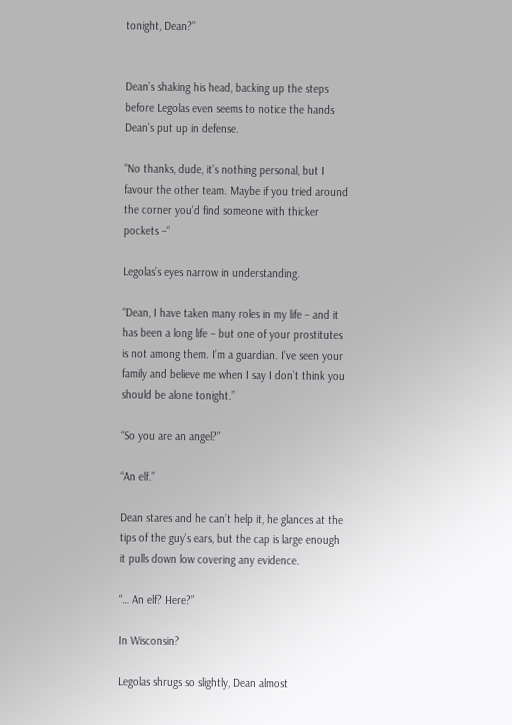tonight, Dean?”


Dean’s shaking his head, backing up the steps before Legolas even seems to notice the hands Dean’s put up in defense.

“No thanks, dude, it’s nothing personal, but I favour the other team. Maybe if you tried around the corner you’d find someone with thicker pockets –“

Legolas’s eyes narrow in understanding.

“Dean, I have taken many roles in my life – and it has been a long life – but one of your prostitutes is not among them. I’m a guardian. I’ve seen your family and believe me when I say I don’t think you should be alone tonight.”

“So you are an angel?”

“An elf.”

Dean stares and he can’t help it, he glances at the tips of the guy’s ears, but the cap is large enough it pulls down low covering any evidence.

“… An elf? Here?”

In Wisconsin?

Legolas shrugs so slightly, Dean almost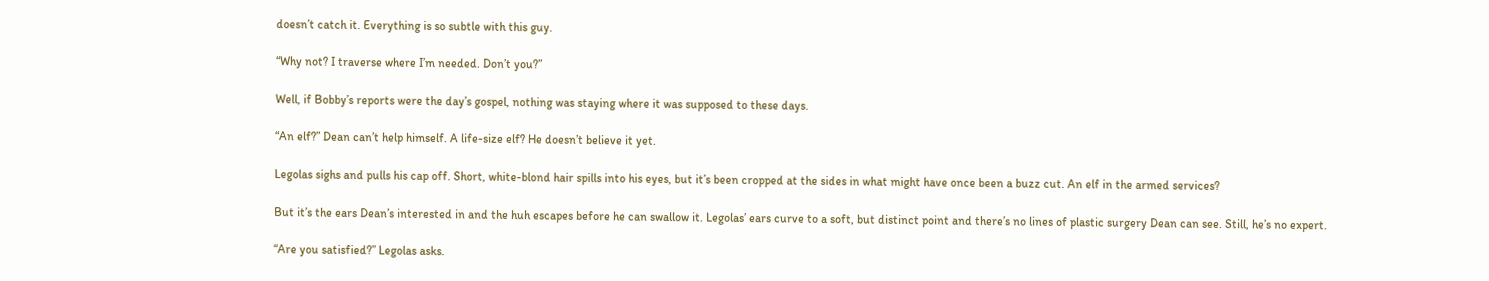doesn’t catch it. Everything is so subtle with this guy.

“Why not? I traverse where I’m needed. Don’t you?”

Well, if Bobby’s reports were the day’s gospel, nothing was staying where it was supposed to these days.

“An elf?” Dean can’t help himself. A life-size elf? He doesn’t believe it yet.

Legolas sighs and pulls his cap off. Short, white-blond hair spills into his eyes, but it’s been cropped at the sides in what might have once been a buzz cut. An elf in the armed services?

But it’s the ears Dean’s interested in and the huh escapes before he can swallow it. Legolas’ ears curve to a soft, but distinct point and there’s no lines of plastic surgery Dean can see. Still, he’s no expert.

“Are you satisfied?” Legolas asks.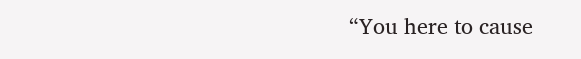“You here to cause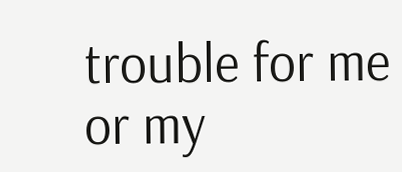trouble for me or my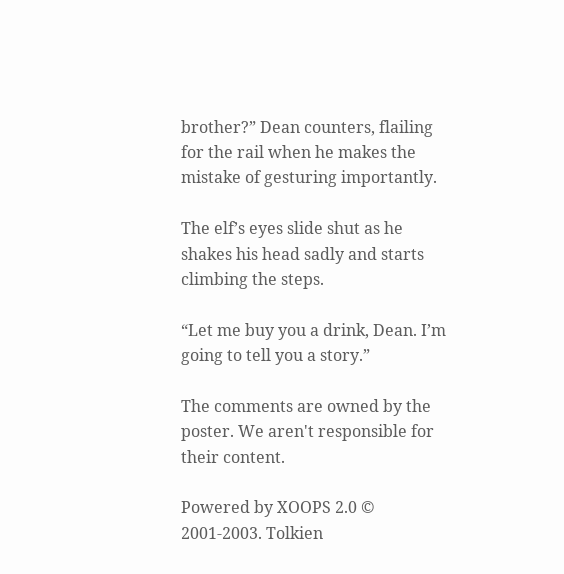brother?” Dean counters, flailing for the rail when he makes the mistake of gesturing importantly.

The elf’s eyes slide shut as he shakes his head sadly and starts climbing the steps.

“Let me buy you a drink, Dean. I’m going to tell you a story.”

The comments are owned by the poster. We aren't responsible for their content.

Powered by XOOPS 2.0 © 2001-2003. Tolkien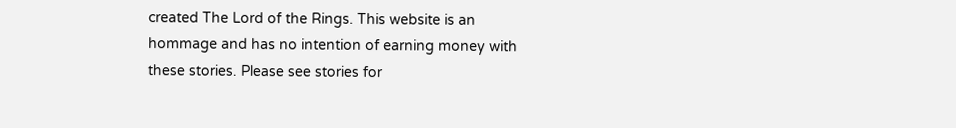created The Lord of the Rings. This website is an hommage and has no intention of earning money with these stories. Please see stories for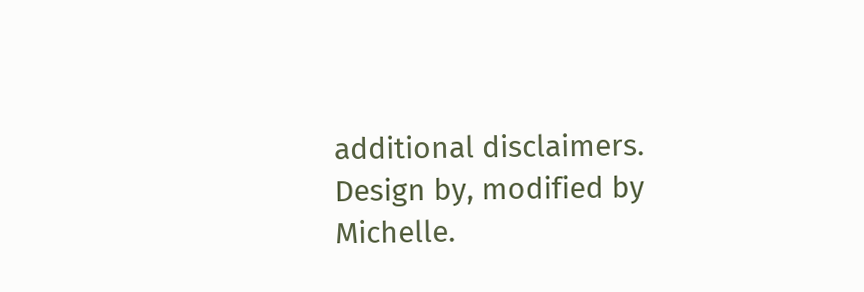additional disclaimers. Design by, modified by Michelle.